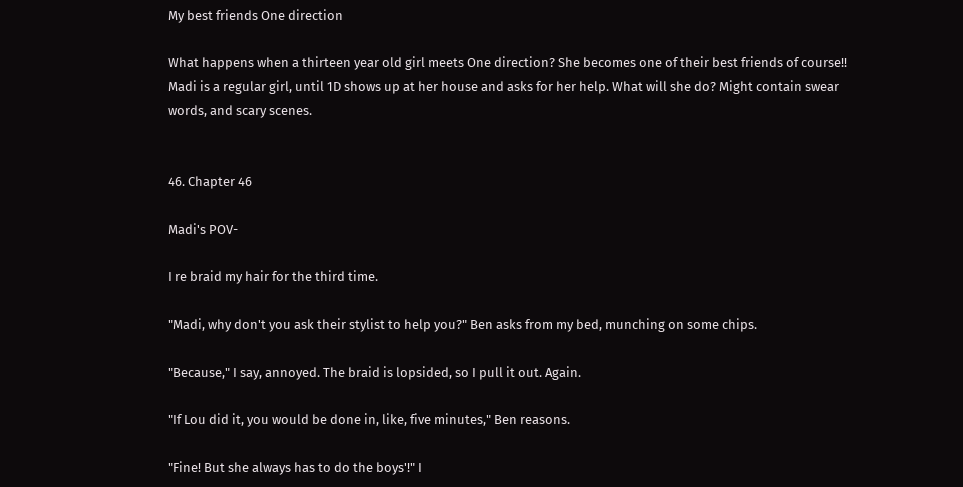My best friends One direction

What happens when a thirteen year old girl meets One direction? She becomes one of their best friends of course!! Madi is a regular girl, until 1D shows up at her house and asks for her help. What will she do? Might contain swear words, and scary scenes.


46. Chapter 46

Madi's POV-

I re braid my hair for the third time.

"Madi, why don't you ask their stylist to help you?" Ben asks from my bed, munching on some chips.

"Because," I say, annoyed. The braid is lopsided, so I pull it out. Again.

"If Lou did it, you would be done in, like, five minutes," Ben reasons.

"Fine! But she always has to do the boys'!" I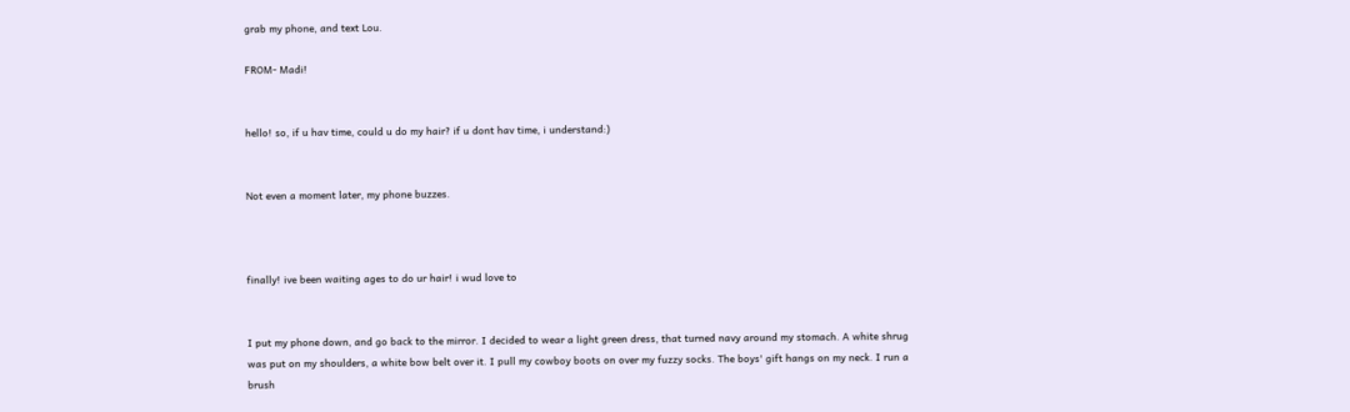grab my phone, and text Lou.

FROM- Madi!


hello! so, if u hav time, could u do my hair? if u dont hav time, i understand:)


Not even a moment later, my phone buzzes.



finally! ive been waiting ages to do ur hair! i wud love to


I put my phone down, and go back to the mirror. I decided to wear a light green dress, that turned navy around my stomach. A white shrug was put on my shoulders, a white bow belt over it. I pull my cowboy boots on over my fuzzy socks. The boys' gift hangs on my neck. I run a brush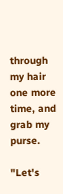through my hair one more time, and grab my purse.

"Let's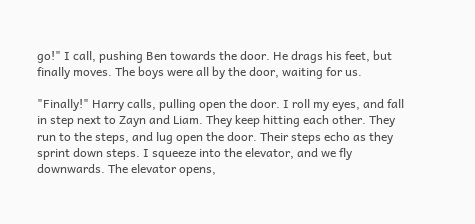go!" I call, pushing Ben towards the door. He drags his feet, but finally moves. The boys were all by the door, waiting for us.

"Finally!" Harry calls, pulling open the door. I roll my eyes, and fall in step next to Zayn and Liam. They keep hitting each other. They run to the steps, and lug open the door. Their steps echo as they sprint down steps. I squeeze into the elevator, and we fly downwards. The elevator opens,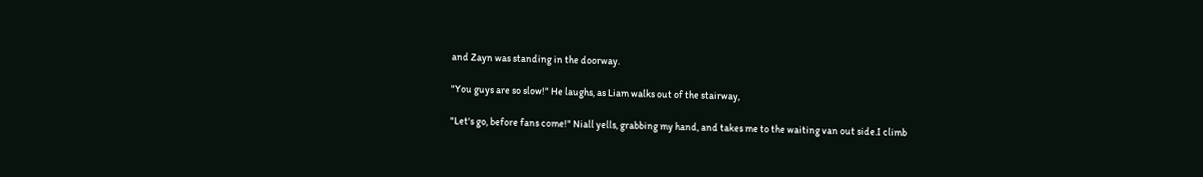and Zayn was standing in the doorway.

"You guys are so slow!" He laughs, as Liam walks out of the stairway,

"Let's go, before fans come!" Niall yells, grabbing my hand, and takes me to the waiting van out side.I climb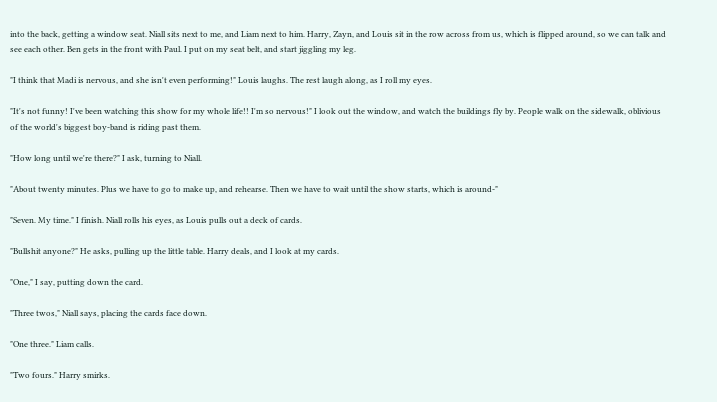into the back, getting a window seat. Niall sits next to me, and Liam next to him. Harry, Zayn, and Louis sit in the row across from us, which is flipped around, so we can talk and see each other. Ben gets in the front with Paul. I put on my seat belt, and start jiggling my leg.

"I think that Madi is nervous, and she isn't even performing!" Louis laughs. The rest laugh along, as I roll my eyes.

"It's not funny! I've been watching this show for my whole life!! I'm so nervous!" I look out the window, and watch the buildings fly by. People walk on the sidewalk, oblivious of the world's biggest boy-band is riding past them.

"How long until we're there?" I ask, turning to Niall.

"About twenty minutes. Plus we have to go to make up, and rehearse. Then we have to wait until the show starts, which is around-"

"Seven. My time." I finish. Niall rolls his eyes, as Louis pulls out a deck of cards.

"Bullshit anyone?" He asks, pulling up the little table. Harry deals, and I look at my cards.

"One," I say, putting down the card.

"Three twos," Niall says, placing the cards face down.

"One three." Liam calls.

"Two fours." Harry smirks.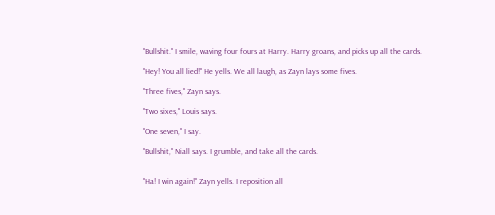"Bullshit." I smile, waving four fours at Harry. Harry groans, and picks up all the cards.

"Hey! You all lied!" He yells. We all laugh, as Zayn lays some fives.

"Three fives," Zayn says.

"Two sixes," Louis says.

"One seven," I say.

"Bullshit," Niall says. I grumble, and take all the cards.


"Ha! I win again!" Zayn yells. I reposition all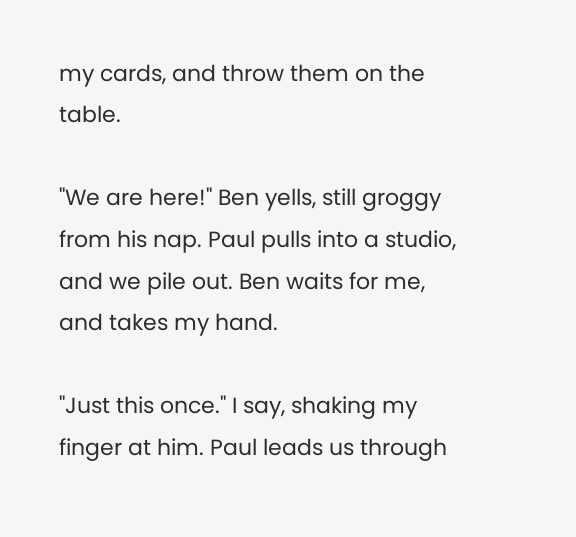my cards, and throw them on the table.

"We are here!" Ben yells, still groggy from his nap. Paul pulls into a studio, and we pile out. Ben waits for me, and takes my hand.

"Just this once." I say, shaking my finger at him. Paul leads us through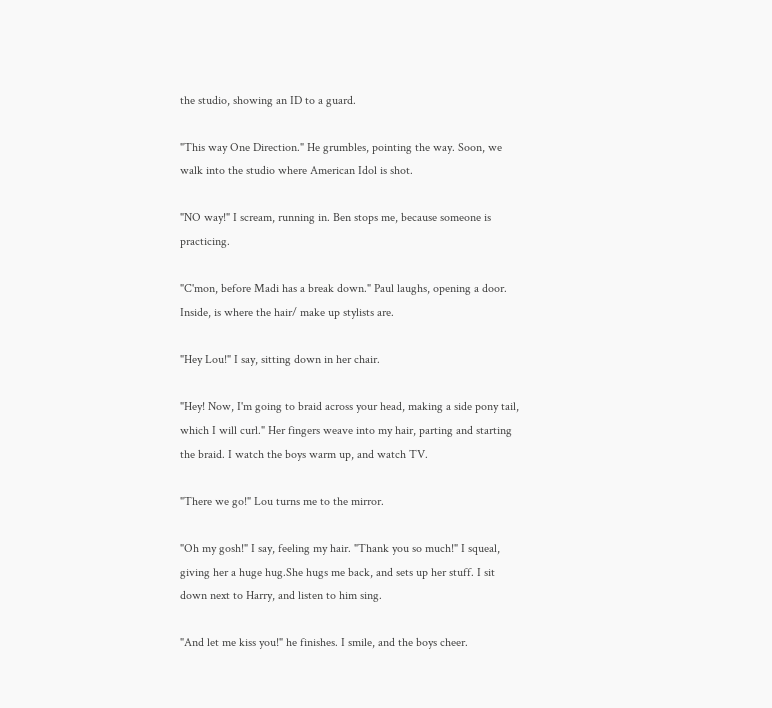the studio, showing an ID to a guard.

"This way One Direction." He grumbles, pointing the way. Soon, we walk into the studio where American Idol is shot.

"NO way!" I scream, running in. Ben stops me, because someone is practicing.

"C'mon, before Madi has a break down." Paul laughs, opening a door. Inside, is where the hair/ make up stylists are.

"Hey Lou!" I say, sitting down in her chair.

"Hey! Now, I'm going to braid across your head, making a side pony tail, which I will curl." Her fingers weave into my hair, parting and starting the braid. I watch the boys warm up, and watch TV.

"There we go!" Lou turns me to the mirror.

"Oh my gosh!" I say, feeling my hair. "Thank you so much!" I squeal, giving her a huge hug.She hugs me back, and sets up her stuff. I sit down next to Harry, and listen to him sing.

"And let me kiss you!" he finishes. I smile, and the boys cheer.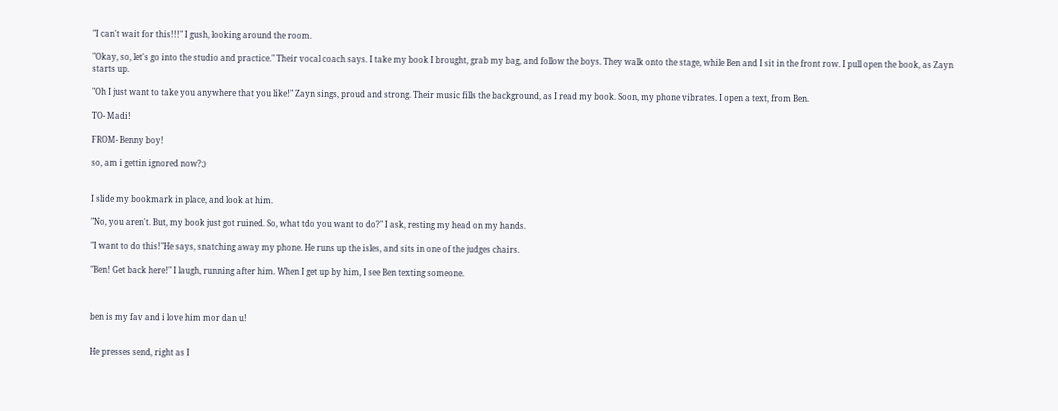"I can't wait for this!!!" I gush, looking around the room.

"Okay, so, let's go into the studio and practice." Their vocal coach says. I take my book I brought, grab my bag, and follow the boys. They walk onto the stage, while Ben and I sit in the front row. I pull open the book, as Zayn starts up.

"Oh I just want to take you anywhere that you like!" Zayn sings, proud and strong. Their music fills the background, as I read my book. Soon, my phone vibrates. I open a text, from Ben.

TO- Madi!

FROM- Benny boy!

so, am i gettin ignored now?;)


I slide my bookmark in place, and look at him.

"No, you aren't. But, my book just got ruined. So, what tdo you want to do?" I ask, resting my head on my hands.

"I want to do this!"He says, snatching away my phone. He runs up the isles, and sits in one of the judges chairs.

"Ben! Get back here!" I laugh, running after him. When I get up by him, I see Ben texting someone.



ben is my fav and i love him mor dan u!


He presses send, right as I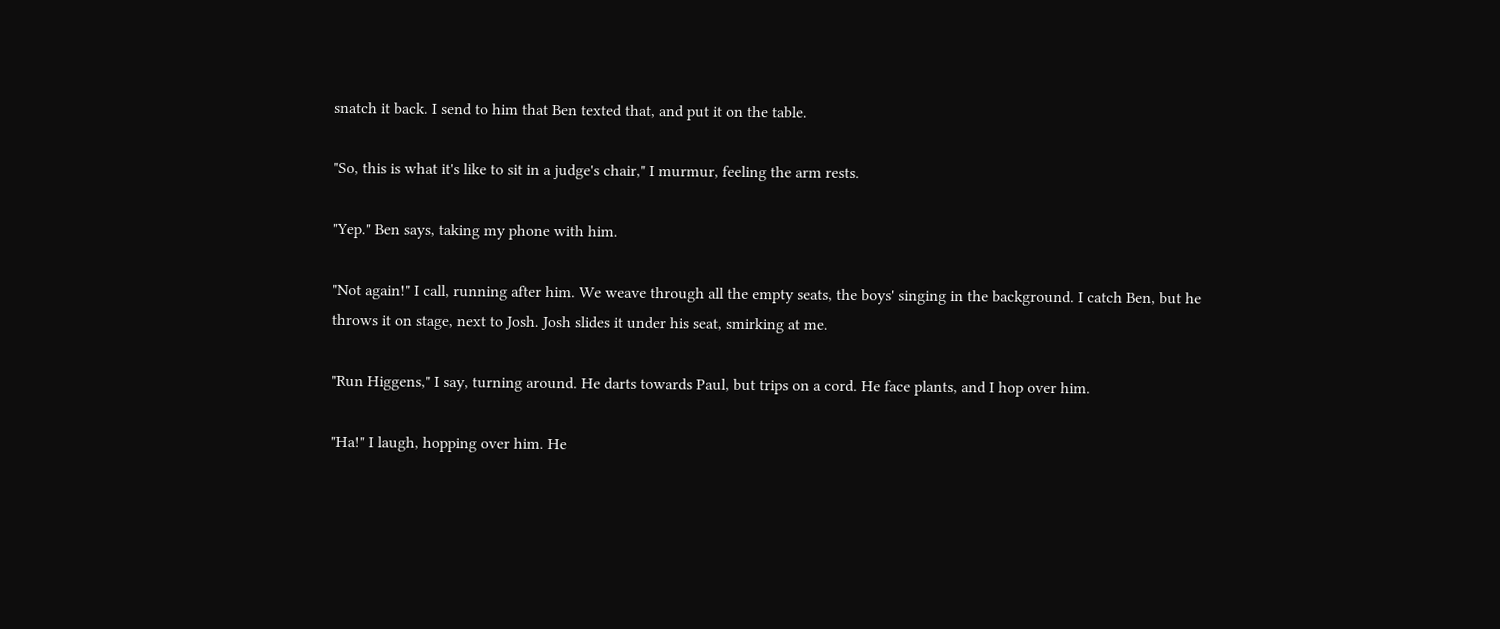snatch it back. I send to him that Ben texted that, and put it on the table.

"So, this is what it's like to sit in a judge's chair," I murmur, feeling the arm rests.

"Yep." Ben says, taking my phone with him.

"Not again!" I call, running after him. We weave through all the empty seats, the boys' singing in the background. I catch Ben, but he throws it on stage, next to Josh. Josh slides it under his seat, smirking at me.

"Run Higgens," I say, turning around. He darts towards Paul, but trips on a cord. He face plants, and I hop over him.

"Ha!" I laugh, hopping over him. He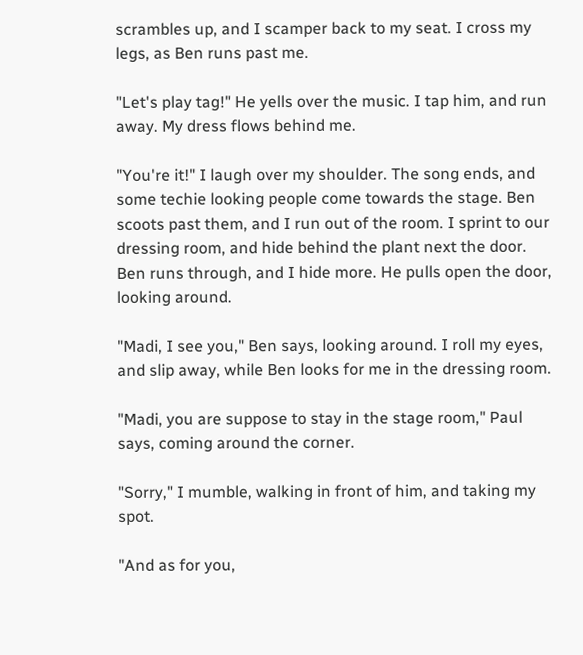scrambles up, and I scamper back to my seat. I cross my legs, as Ben runs past me.

"Let's play tag!" He yells over the music. I tap him, and run away. My dress flows behind me.

"You're it!" I laugh over my shoulder. The song ends, and some techie looking people come towards the stage. Ben scoots past them, and I run out of the room. I sprint to our dressing room, and hide behind the plant next the door. Ben runs through, and I hide more. He pulls open the door, looking around.

"Madi, I see you," Ben says, looking around. I roll my eyes, and slip away, while Ben looks for me in the dressing room.

"Madi, you are suppose to stay in the stage room," Paul says, coming around the corner.

"Sorry," I mumble, walking in front of him, and taking my spot.

"And as for you,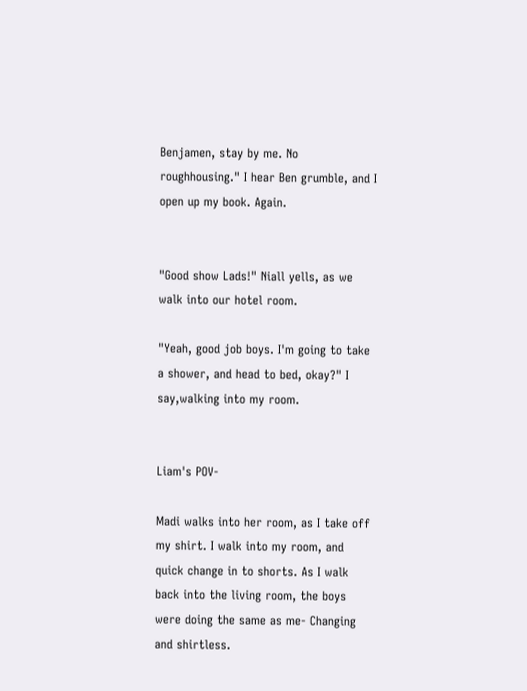Benjamen, stay by me. No roughhousing." I hear Ben grumble, and I open up my book. Again.


"Good show Lads!" Niall yells, as we walk into our hotel room.

"Yeah, good job boys. I'm going to take a shower, and head to bed, okay?" I say,walking into my room.


Liam's POV-

Madi walks into her room, as I take off my shirt. I walk into my room, and quick change in to shorts. As I walk back into the living room, the boys were doing the same as me- Changing and shirtless.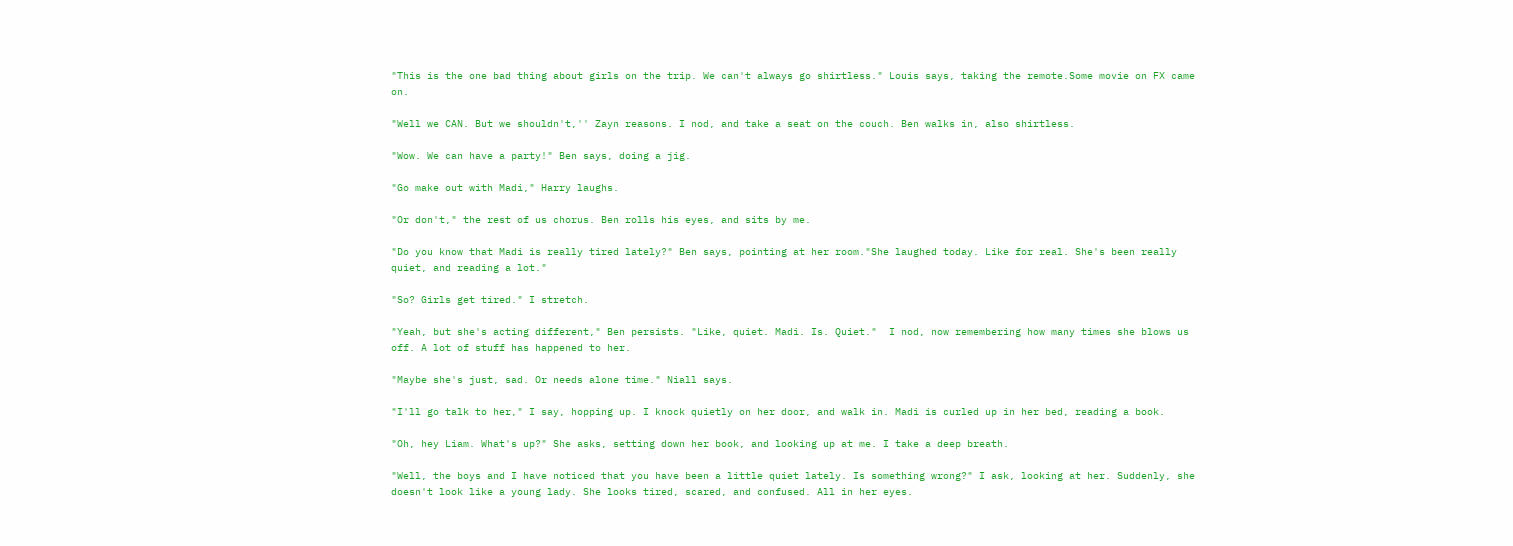"This is the one bad thing about girls on the trip. We can't always go shirtless." Louis says, taking the remote.Some movie on FX came on.

"Well we CAN. But we shouldn't,'' Zayn reasons. I nod, and take a seat on the couch. Ben walks in, also shirtless.

"Wow. We can have a party!" Ben says, doing a jig.

"Go make out with Madi," Harry laughs.

"Or don't," the rest of us chorus. Ben rolls his eyes, and sits by me.

"Do you know that Madi is really tired lately?" Ben says, pointing at her room."She laughed today. Like for real. She's been really quiet, and reading a lot."

"So? Girls get tired." I stretch.

"Yeah, but she's acting different," Ben persists. "Like, quiet. Madi. Is. Quiet."  I nod, now remembering how many times she blows us off. A lot of stuff has happened to her.

"Maybe she's just, sad. Or needs alone time." Niall says.

"I'll go talk to her," I say, hopping up. I knock quietly on her door, and walk in. Madi is curled up in her bed, reading a book.

"Oh, hey Liam. What's up?" She asks, setting down her book, and looking up at me. I take a deep breath.

"Well, the boys and I have noticed that you have been a little quiet lately. Is something wrong?" I ask, looking at her. Suddenly, she doesn't look like a young lady. She looks tired, scared, and confused. All in her eyes.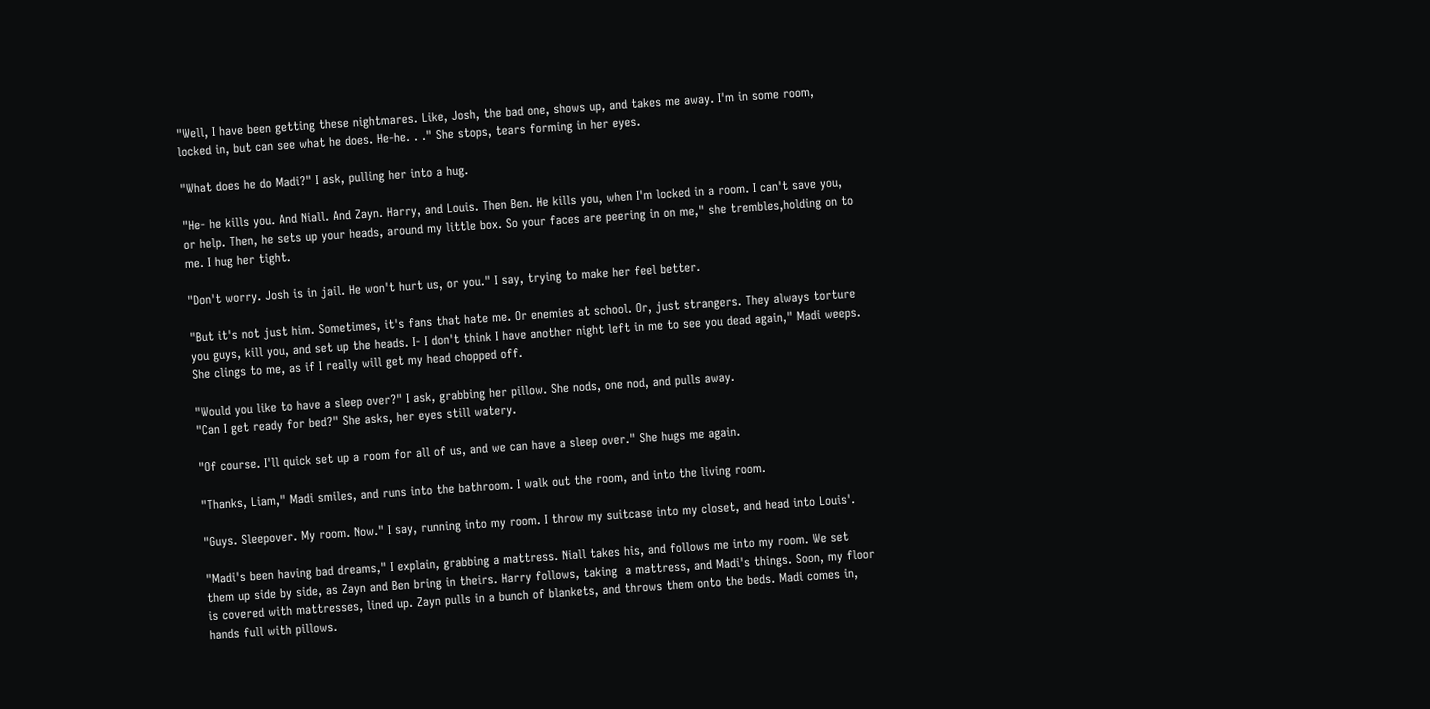"Well, I have been getting these nightmares. Like, Josh, the bad one, shows up, and takes me away. I'm in some room, locked in, but can see what he does. He-he. . ." She stops, tears forming in her eyes.

"What does he do Madi?" I ask, pulling her into a hug.

"He- he kills you. And Niall. And Zayn. Harry, and Louis. Then Ben. He kills you, when I'm locked in a room. I can't save you, or help. Then, he sets up your heads, around my little box. So your faces are peering in on me," she trembles,holding on to me. I hug her tight.

"Don't worry. Josh is in jail. He won't hurt us, or you." I say, trying to make her feel better.

"But it's not just him. Sometimes, it's fans that hate me. Or enemies at school. Or, just strangers. They always torture you guys, kill you, and set up the heads. I- I don't think I have another night left in me to see you dead again," Madi weeps. She clings to me, as if I really will get my head chopped off.

"Would you like to have a sleep over?" I ask, grabbing her pillow. She nods, one nod, and pulls away.
"Can I get ready for bed?" She asks, her eyes still watery.

"Of course. I'll quick set up a room for all of us, and we can have a sleep over." She hugs me again.

"Thanks, Liam," Madi smiles, and runs into the bathroom. I walk out the room, and into the living room.

"Guys. Sleepover. My room. Now." I say, running into my room. I throw my suitcase into my closet, and head into Louis'.

"Madi's been having bad dreams," I explain, grabbing a mattress. Niall takes his, and follows me into my room. We set them up side by side, as Zayn and Ben bring in theirs. Harry follows, taking  a mattress, and Madi's things. Soon, my floor is covered with mattresses, lined up. Zayn pulls in a bunch of blankets, and throws them onto the beds. Madi comes in, hands full with pillows.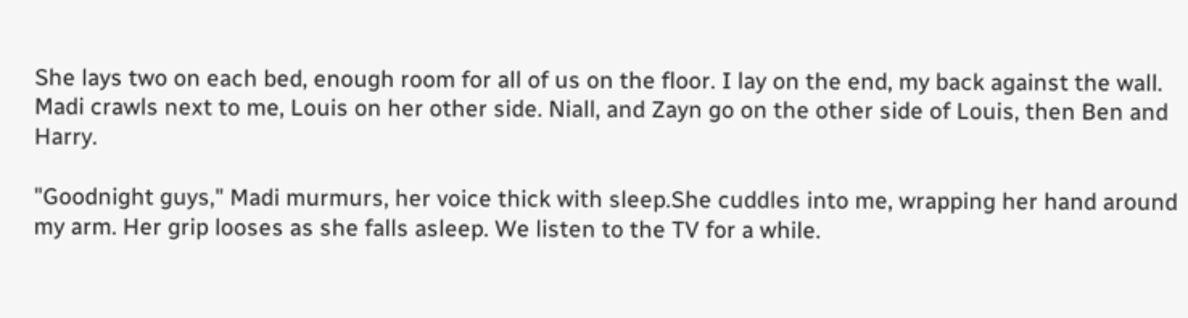She lays two on each bed, enough room for all of us on the floor. I lay on the end, my back against the wall. Madi crawls next to me, Louis on her other side. Niall, and Zayn go on the other side of Louis, then Ben and Harry.

"Goodnight guys," Madi murmurs, her voice thick with sleep.She cuddles into me, wrapping her hand around my arm. Her grip looses as she falls asleep. We listen to the TV for a while.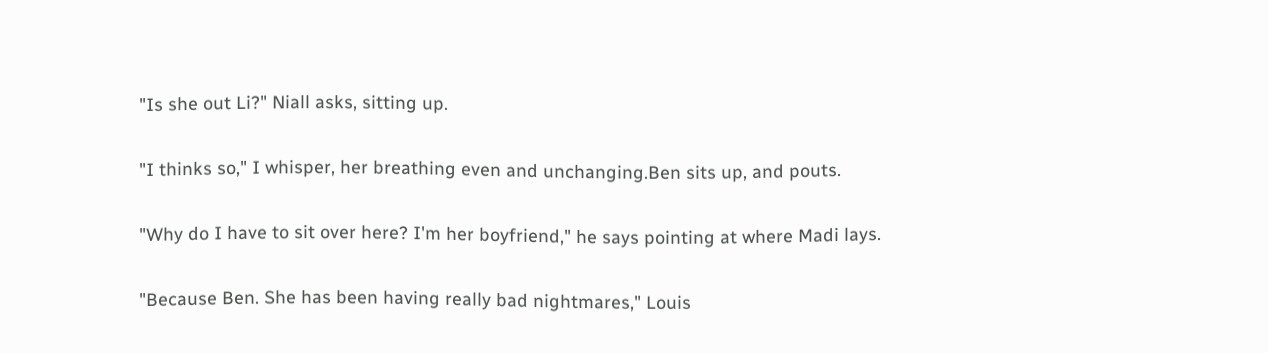"Is she out Li?" Niall asks, sitting up.

"I thinks so," I whisper, her breathing even and unchanging.Ben sits up, and pouts.

"Why do I have to sit over here? I'm her boyfriend," he says pointing at where Madi lays.

"Because Ben. She has been having really bad nightmares," Louis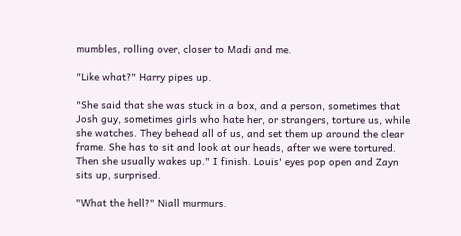mumbles, rolling over, closer to Madi and me.

"Like what?" Harry pipes up.

"She said that she was stuck in a box, and a person, sometimes that Josh guy, sometimes girls who hate her, or strangers, torture us, while she watches. They behead all of us, and set them up around the clear frame. She has to sit and look at our heads, after we were tortured. Then she usually wakes up." I finish. Louis' eyes pop open and Zayn sits up, surprised.

"What the hell?" Niall murmurs.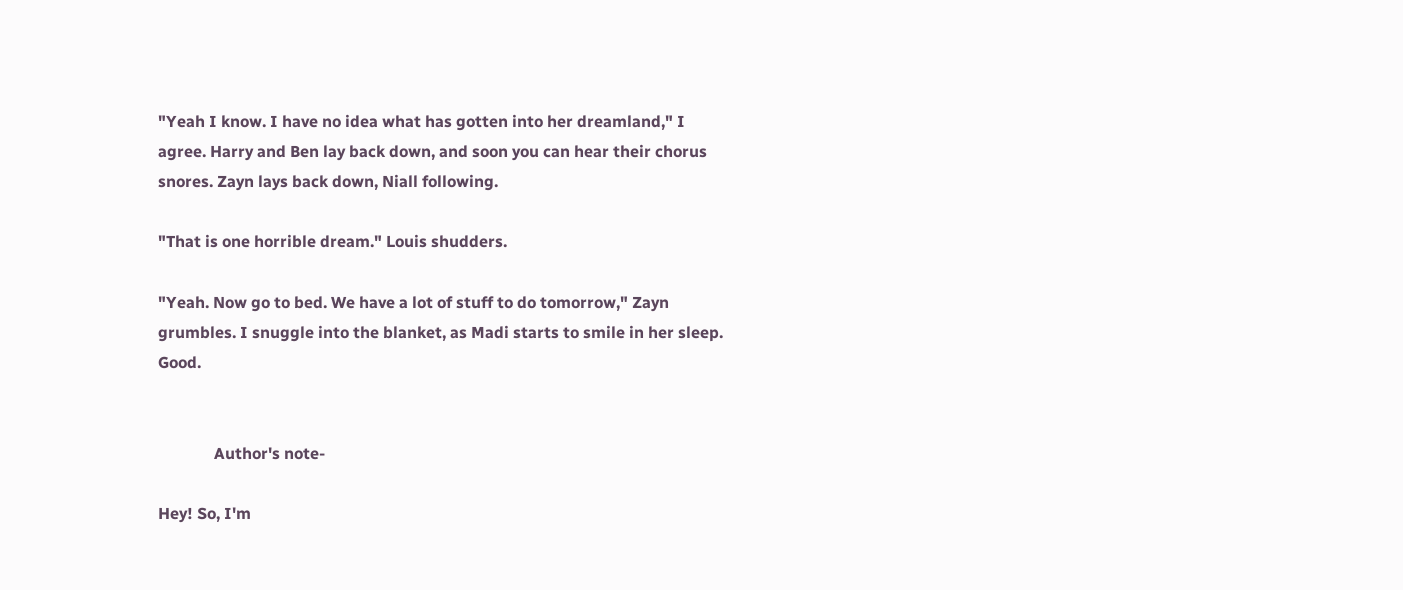"Yeah I know. I have no idea what has gotten into her dreamland," I agree. Harry and Ben lay back down, and soon you can hear their chorus snores. Zayn lays back down, Niall following.

"That is one horrible dream." Louis shudders.

"Yeah. Now go to bed. We have a lot of stuff to do tomorrow," Zayn grumbles. I snuggle into the blanket, as Madi starts to smile in her sleep. Good.


              Author's note-

Hey! So, I'm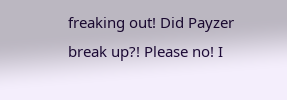freaking out! Did Payzer break up?! Please no! I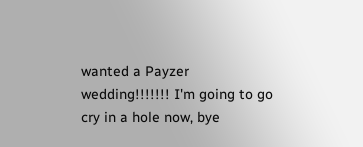wanted a Payzer wedding!!!!!!! I'm going to go cry in a hole now, bye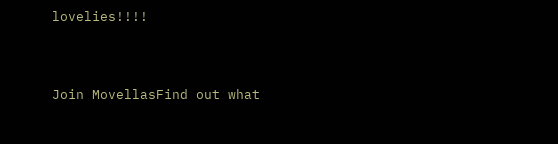lovelies!!!!




Join MovellasFind out what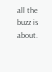all the buzz is about.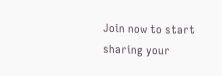Join now to start sharing your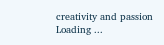creativity and passion
Loading ...